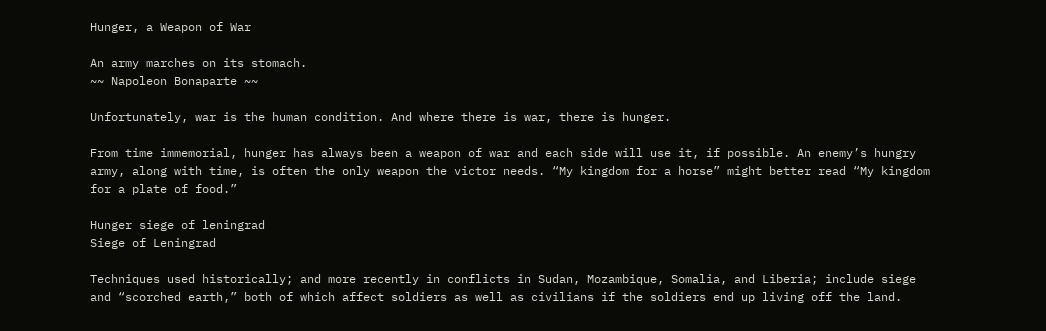Hunger, a Weapon of War

An army marches on its stomach.
~~ Napoleon Bonaparte ~~

Unfortunately, war is the human condition. And where there is war, there is hunger.

From time immemorial, hunger has always been a weapon of war and each side will use it, if possible. An enemy’s hungry army, along with time, is often the only weapon the victor needs. “My kingdom for a horse” might better read “My kingdom for a plate of food.”

Hunger siege of leningrad
Siege of Leningrad

Techniques used historically; and more recently in conflicts in Sudan, Mozambique, Somalia, and Liberia; include siege and “scorched earth,” both of which affect soldiers as well as civilians if the soldiers end up living off the land.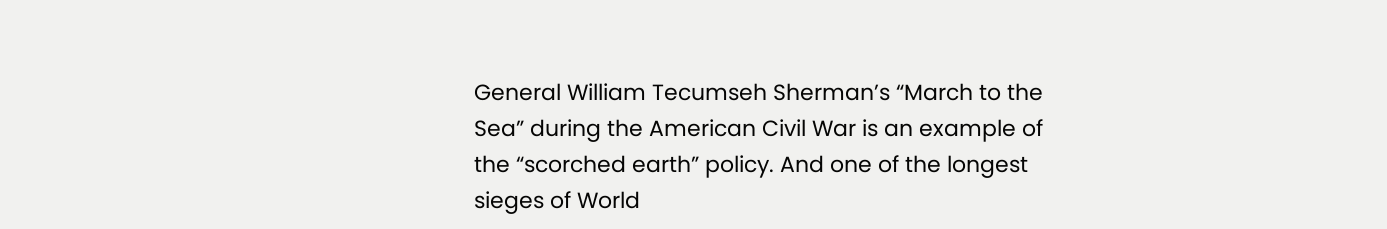General William Tecumseh Sherman’s “March to the Sea” during the American Civil War is an example of the “scorched earth” policy. And one of the longest sieges of World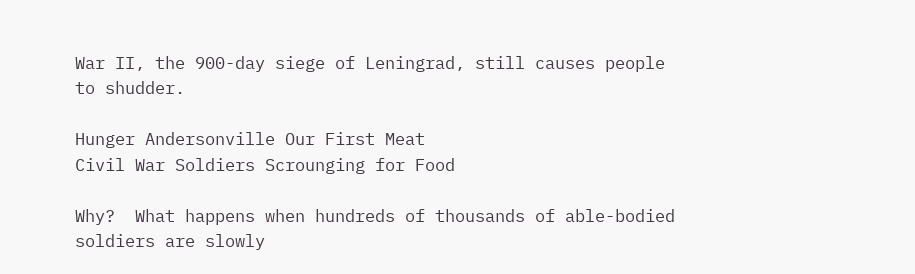War II, the 900-day siege of Leningrad, still causes people to shudder.

Hunger Andersonville Our First Meat
Civil War Soldiers Scrounging for Food

Why?  What happens when hundreds of thousands of able-bodied soldiers are slowly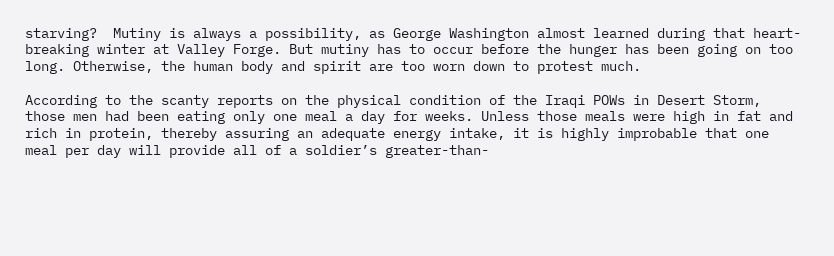starving?  Mutiny is always a possibility, as George Washington almost learned during that heart-breaking winter at Valley Forge. But mutiny has to occur before the hunger has been going on too long. Otherwise, the human body and spirit are too worn down to protest much.

According to the scanty reports on the physical condition of the Iraqi POWs in Desert Storm, those men had been eating only one meal a day for weeks. Unless those meals were high in fat and rich in protein, thereby assuring an adequate energy intake, it is highly improbable that one meal per day will provide all of a soldier’s greater-than-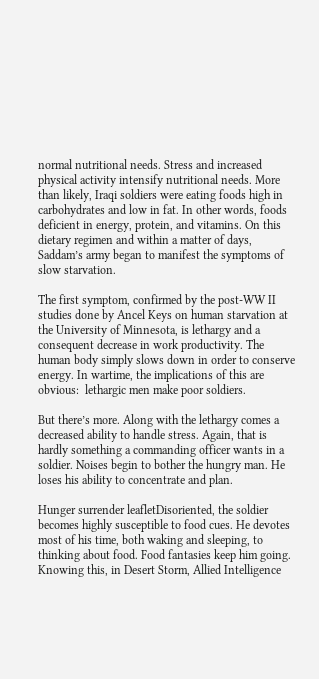normal nutritional needs. Stress and increased physical activity intensify nutritional needs. More than likely, Iraqi soldiers were eating foods high in carbohydrates and low in fat. In other words, foods deficient in energy, protein, and vitamins. On this dietary regimen and within a matter of days, Saddam’s army began to manifest the symptoms of slow starvation.

The first symptom, confirmed by the post-WW II studies done by Ancel Keys on human starvation at the University of Minnesota, is lethargy and a consequent decrease in work productivity. The human body simply slows down in order to conserve energy. In wartime, the implications of this are obvious:  lethargic men make poor soldiers.

But there’s more. Along with the lethargy comes a decreased ability to handle stress. Again, that is hardly something a commanding officer wants in a soldier. Noises begin to bother the hungry man. He loses his ability to concentrate and plan.

Hunger surrender leafletDisoriented, the soldier becomes highly susceptible to food cues. He devotes most of his time, both waking and sleeping, to thinking about food. Food fantasies keep him going. Knowing this, in Desert Storm, Allied Intelligence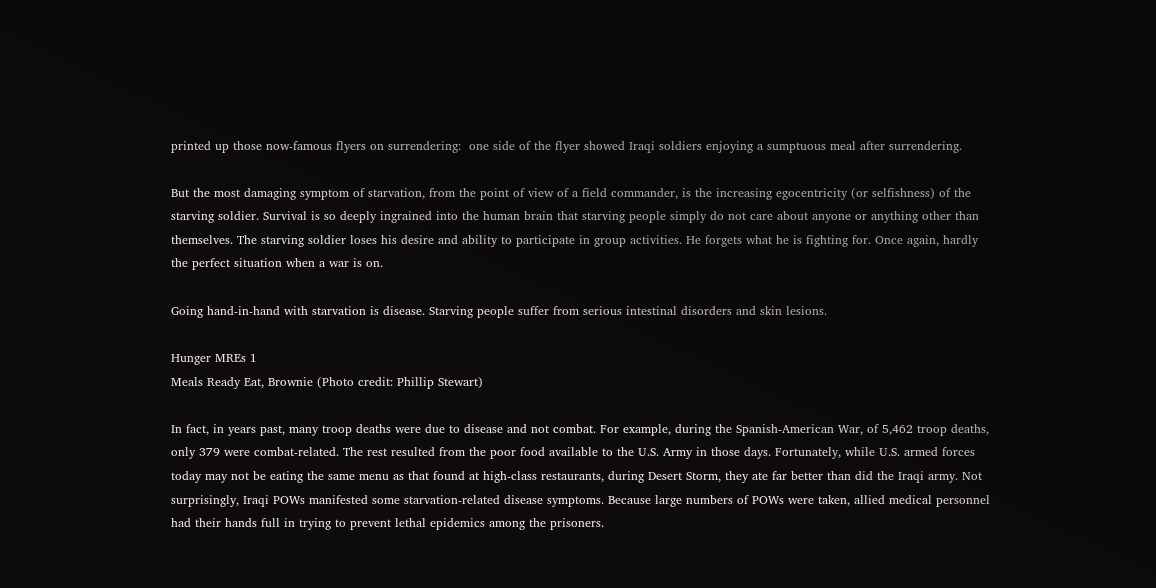printed up those now-famous flyers on surrendering:  one side of the flyer showed Iraqi soldiers enjoying a sumptuous meal after surrendering.

But the most damaging symptom of starvation, from the point of view of a field commander, is the increasing egocentricity (or selfishness) of the starving soldier. Survival is so deeply ingrained into the human brain that starving people simply do not care about anyone or anything other than themselves. The starving soldier loses his desire and ability to participate in group activities. He forgets what he is fighting for. Once again, hardly the perfect situation when a war is on.

Going hand-in-hand with starvation is disease. Starving people suffer from serious intestinal disorders and skin lesions.

Hunger MREs 1
Meals Ready Eat, Brownie (Photo credit: Phillip Stewart)

In fact, in years past, many troop deaths were due to disease and not combat. For example, during the Spanish-American War, of 5,462 troop deaths, only 379 were combat-related. The rest resulted from the poor food available to the U.S. Army in those days. Fortunately, while U.S. armed forces today may not be eating the same menu as that found at high-class restaurants, during Desert Storm, they ate far better than did the Iraqi army. Not surprisingly, Iraqi POWs manifested some starvation-related disease symptoms. Because large numbers of POWs were taken, allied medical personnel had their hands full in trying to prevent lethal epidemics among the prisoners.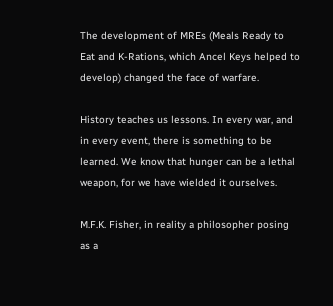The development of MREs (Meals Ready to Eat and K-Rations, which Ancel Keys helped to develop) changed the face of warfare.

History teaches us lessons. In every war, and in every event, there is something to be learned. We know that hunger can be a lethal weapon, for we have wielded it ourselves.

M.F.K. Fisher, in reality a philosopher posing as a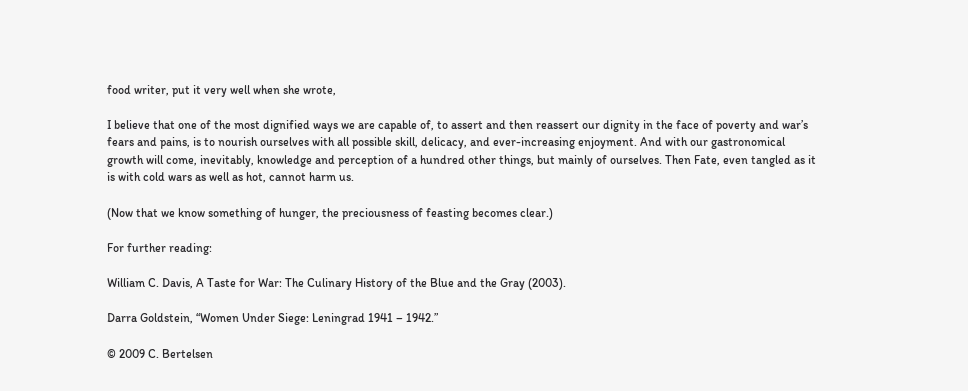food writer, put it very well when she wrote,

I believe that one of the most dignified ways we are capable of, to assert and then reassert our dignity in the face of poverty and war’s fears and pains, is to nourish ourselves with all possible skill, delicacy, and ever-increasing enjoyment. And with our gastronomical growth will come, inevitably, knowledge and perception of a hundred other things, but mainly of ourselves. Then Fate, even tangled as it is with cold wars as well as hot, cannot harm us.

(Now that we know something of hunger, the preciousness of feasting becomes clear.)

For further reading:

William C. Davis, A Taste for War: The Culinary History of the Blue and the Gray (2003).

Darra Goldstein, “Women Under Siege: Leningrad 1941 – 1942.”

© 2009 C. Bertelsen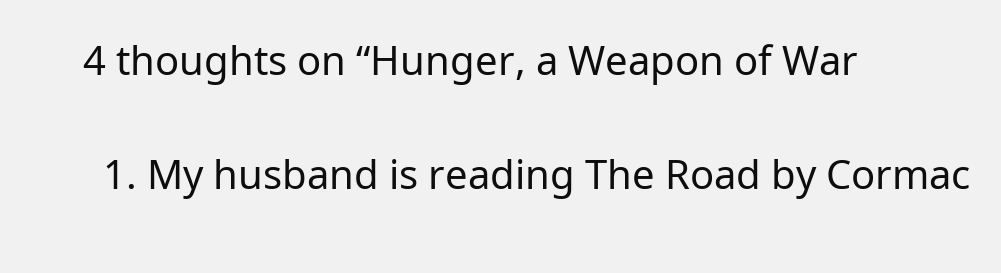4 thoughts on “Hunger, a Weapon of War

  1. My husband is reading The Road by Cormac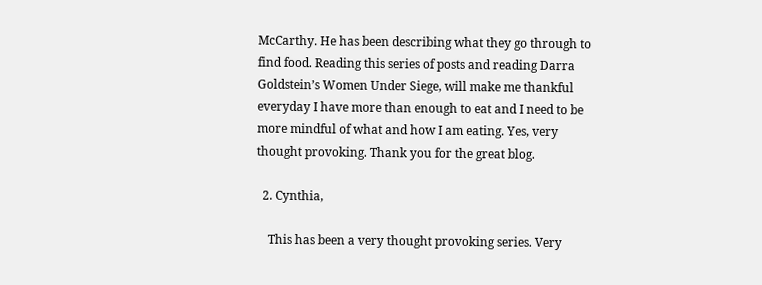McCarthy. He has been describing what they go through to find food. Reading this series of posts and reading Darra Goldstein’s Women Under Siege, will make me thankful everyday I have more than enough to eat and I need to be more mindful of what and how I am eating. Yes, very thought provoking. Thank you for the great blog.

  2. Cynthia,

    This has been a very thought provoking series. Very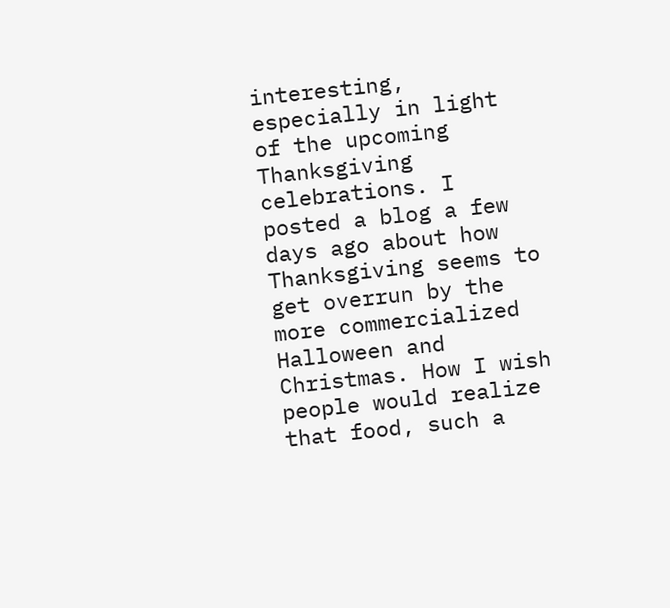interesting, especially in light of the upcoming Thanksgiving celebrations. I posted a blog a few days ago about how Thanksgiving seems to get overrun by the more commercialized Halloween and Christmas. How I wish people would realize that food, such a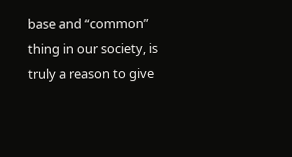base and “common” thing in our society, is truly a reason to give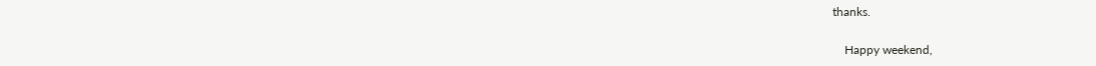thanks.

    Happy weekend,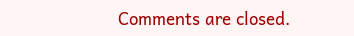Comments are closed.